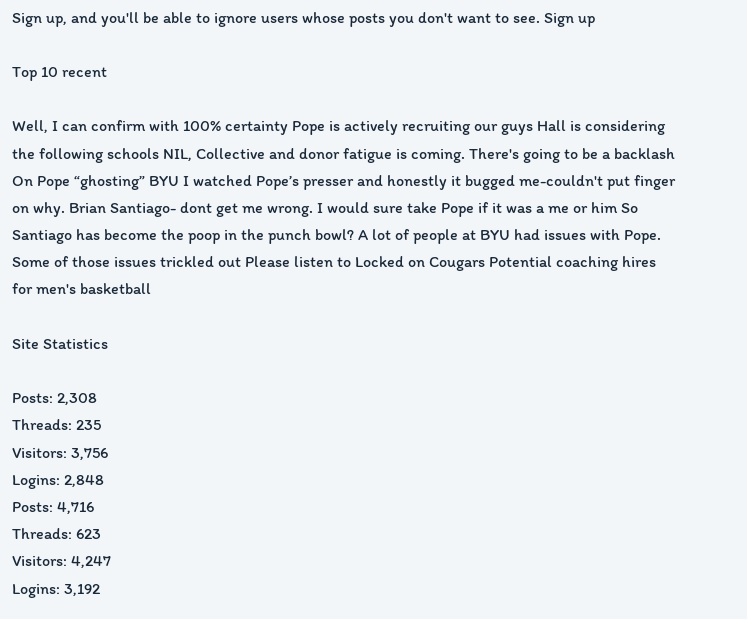Sign up, and you'll be able to ignore users whose posts you don't want to see. Sign up

Top 10 recent

Well, I can confirm with 100% certainty Pope is actively recruiting our guys Hall is considering the following schools NIL, Collective and donor fatigue is coming. There's going to be a backlash On Pope “ghosting” BYU I watched Pope’s presser and honestly it bugged me-couldn't put finger on why. Brian Santiago- dont get me wrong. I would sure take Pope if it was a me or him So Santiago has become the poop in the punch bowl? A lot of people at BYU had issues with Pope. Some of those issues trickled out Please listen to Locked on Cougars Potential coaching hires for men's basketball

Site Statistics

Posts: 2,308
Threads: 235
Visitors: 3,756
Logins: 2,848
Posts: 4,716
Threads: 623
Visitors: 4,247
Logins: 3,192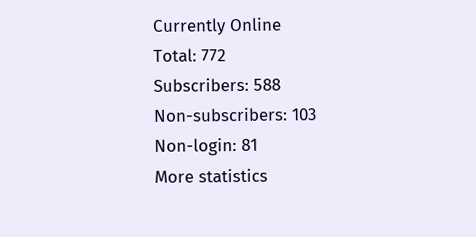Currently Online
Total: 772
Subscribers: 588
Non-subscribers: 103
Non-login: 81
More statistics